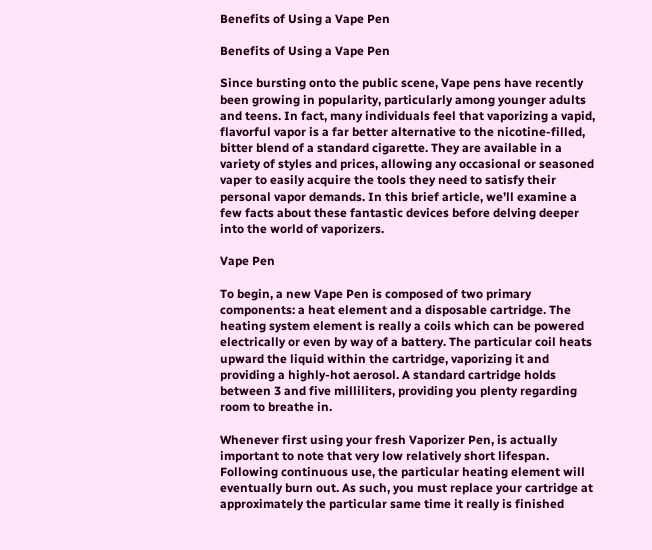Benefits of Using a Vape Pen

Benefits of Using a Vape Pen

Since bursting onto the public scene, Vape pens have recently been growing in popularity, particularly among younger adults and teens. In fact, many individuals feel that vaporizing a vapid, flavorful vapor is a far better alternative to the nicotine-filled, bitter blend of a standard cigarette. They are available in a variety of styles and prices, allowing any occasional or seasoned vaper to easily acquire the tools they need to satisfy their personal vapor demands. In this brief article, we’ll examine a few facts about these fantastic devices before delving deeper into the world of vaporizers.

Vape Pen

To begin, a new Vape Pen is composed of two primary components: a heat element and a disposable cartridge. The heating system element is really a coils which can be powered electrically or even by way of a battery. The particular coil heats upward the liquid within the cartridge, vaporizing it and providing a highly-hot aerosol. A standard cartridge holds between 3 and five milliliters, providing you plenty regarding room to breathe in.

Whenever first using your fresh Vaporizer Pen, is actually important to note that very low relatively short lifespan. Following continuous use, the particular heating element will eventually burn out. As such, you must replace your cartridge at approximately the particular same time it really is finished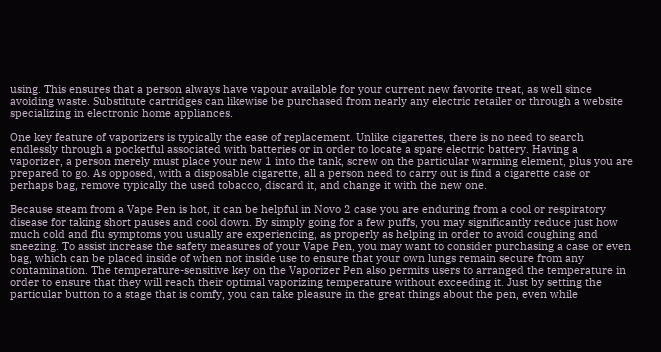using. This ensures that a person always have vapour available for your current new favorite treat, as well since avoiding waste. Substitute cartridges can likewise be purchased from nearly any electric retailer or through a website specializing in electronic home appliances.

One key feature of vaporizers is typically the ease of replacement. Unlike cigarettes, there is no need to search endlessly through a pocketful associated with batteries or in order to locate a spare electric battery. Having a vaporizer, a person merely must place your new 1 into the tank, screw on the particular warming element, plus you are prepared to go. As opposed, with a disposable cigarette, all a person need to carry out is find a cigarette case or perhaps bag, remove typically the used tobacco, discard it, and change it with the new one.

Because steam from a Vape Pen is hot, it can be helpful in Novo 2 case you are enduring from a cool or respiratory disease for taking short pauses and cool down. By simply going for a few puffs, you may significantly reduce just how much cold and flu symptoms you usually are experiencing, as properly as helping in order to avoid coughing and sneezing. To assist increase the safety measures of your Vape Pen, you may want to consider purchasing a case or even bag, which can be placed inside of when not inside use to ensure that your own lungs remain secure from any contamination. The temperature-sensitive key on the Vaporizer Pen also permits users to arranged the temperature in order to ensure that they will reach their optimal vaporizing temperature without exceeding it. Just by setting the particular button to a stage that is comfy, you can take pleasure in the great things about the pen, even while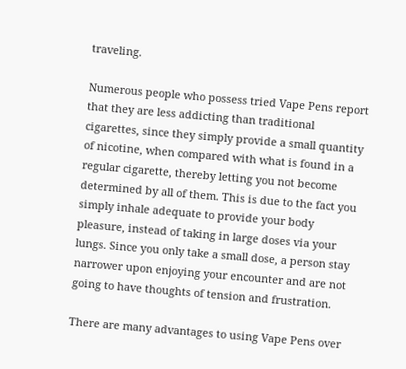traveling.

Numerous people who possess tried Vape Pens report that they are less addicting than traditional cigarettes, since they simply provide a small quantity of nicotine, when compared with what is found in a regular cigarette, thereby letting you not become determined by all of them. This is due to the fact you simply inhale adequate to provide your body pleasure, instead of taking in large doses via your lungs. Since you only take a small dose, a person stay narrower upon enjoying your encounter and are not going to have thoughts of tension and frustration.

There are many advantages to using Vape Pens over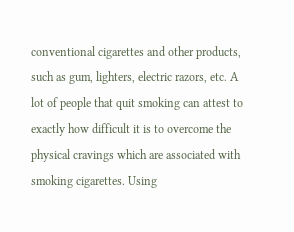conventional cigarettes and other products, such as gum, lighters, electric razors, etc. A lot of people that quit smoking can attest to exactly how difficult it is to overcome the physical cravings which are associated with smoking cigarettes. Using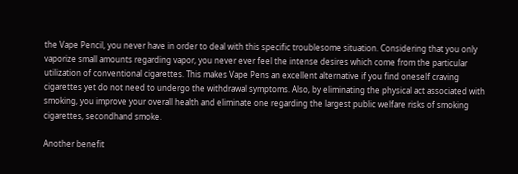the Vape Pencil, you never have in order to deal with this specific troublesome situation. Considering that you only vaporize small amounts regarding vapor, you never ever feel the intense desires which come from the particular utilization of conventional cigarettes. This makes Vape Pens an excellent alternative if you find oneself craving cigarettes yet do not need to undergo the withdrawal symptoms. Also, by eliminating the physical act associated with smoking, you improve your overall health and eliminate one regarding the largest public welfare risks of smoking cigarettes, secondhand smoke.

Another benefit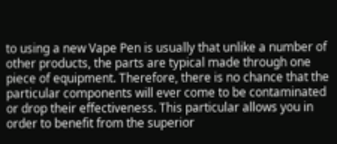to using a new Vape Pen is usually that unlike a number of other products, the parts are typical made through one piece of equipment. Therefore, there is no chance that the particular components will ever come to be contaminated or drop their effectiveness. This particular allows you in order to benefit from the superior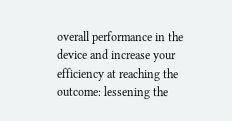overall performance in the device and increase your efficiency at reaching the outcome: lessening the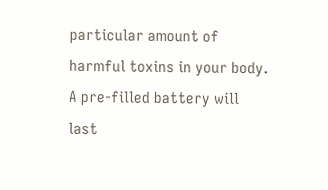particular amount of harmful toxins in your body. A pre-filled battery will last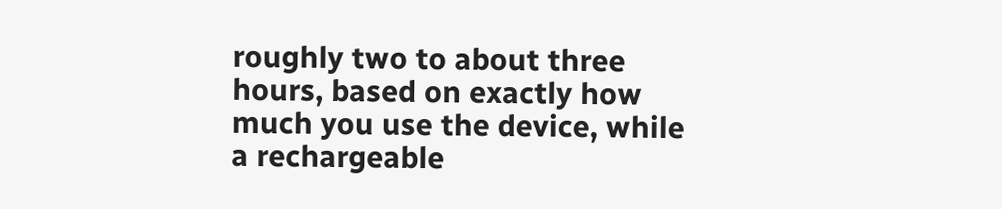roughly two to about three hours, based on exactly how much you use the device, while a rechargeable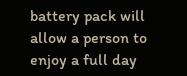battery pack will allow a person to enjoy a full day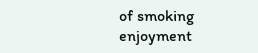of smoking enjoyment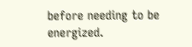before needing to be energized.